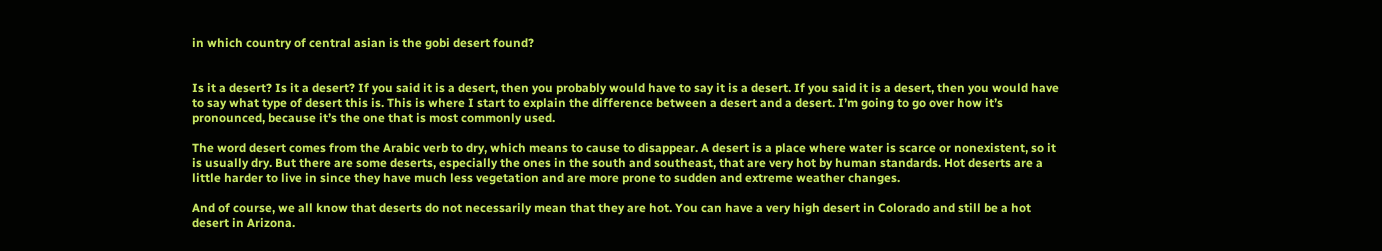in which country of central asian is the gobi desert found?


Is it a desert? Is it a desert? If you said it is a desert, then you probably would have to say it is a desert. If you said it is a desert, then you would have to say what type of desert this is. This is where I start to explain the difference between a desert and a desert. I’m going to go over how it’s pronounced, because it’s the one that is most commonly used.

The word desert comes from the Arabic verb to dry, which means to cause to disappear. A desert is a place where water is scarce or nonexistent, so it is usually dry. But there are some deserts, especially the ones in the south and southeast, that are very hot by human standards. Hot deserts are a little harder to live in since they have much less vegetation and are more prone to sudden and extreme weather changes.

And of course, we all know that deserts do not necessarily mean that they are hot. You can have a very high desert in Colorado and still be a hot desert in Arizona.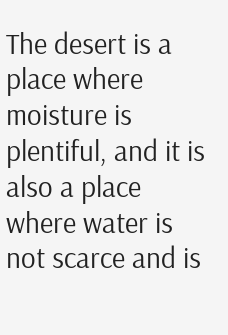The desert is a place where moisture is plentiful, and it is also a place where water is not scarce and is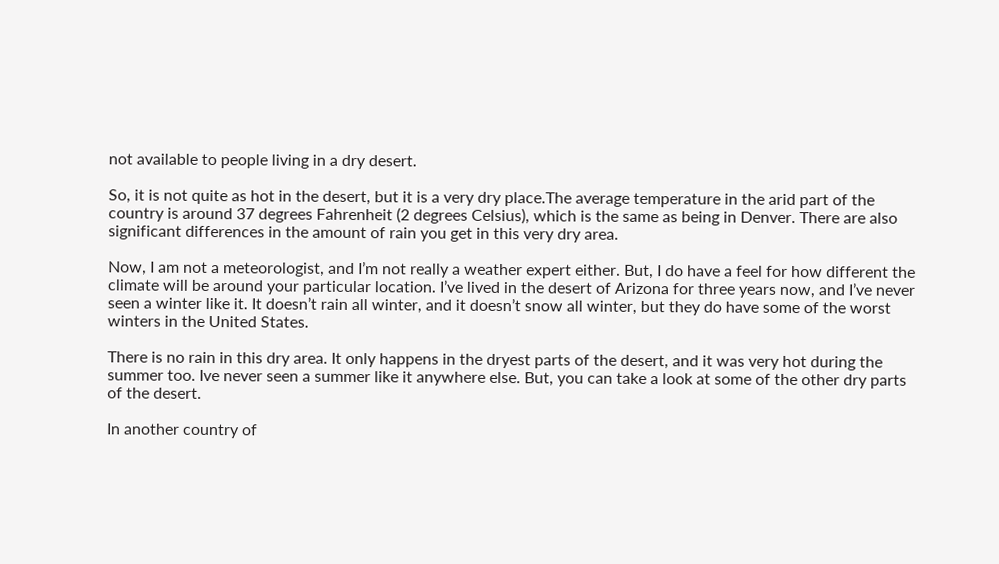not available to people living in a dry desert.

So, it is not quite as hot in the desert, but it is a very dry place.The average temperature in the arid part of the country is around 37 degrees Fahrenheit (2 degrees Celsius), which is the same as being in Denver. There are also significant differences in the amount of rain you get in this very dry area.

Now, I am not a meteorologist, and I’m not really a weather expert either. But, I do have a feel for how different the climate will be around your particular location. I’ve lived in the desert of Arizona for three years now, and I’ve never seen a winter like it. It doesn’t rain all winter, and it doesn’t snow all winter, but they do have some of the worst winters in the United States.

There is no rain in this dry area. It only happens in the dryest parts of the desert, and it was very hot during the summer too. Ive never seen a summer like it anywhere else. But, you can take a look at some of the other dry parts of the desert.

In another country of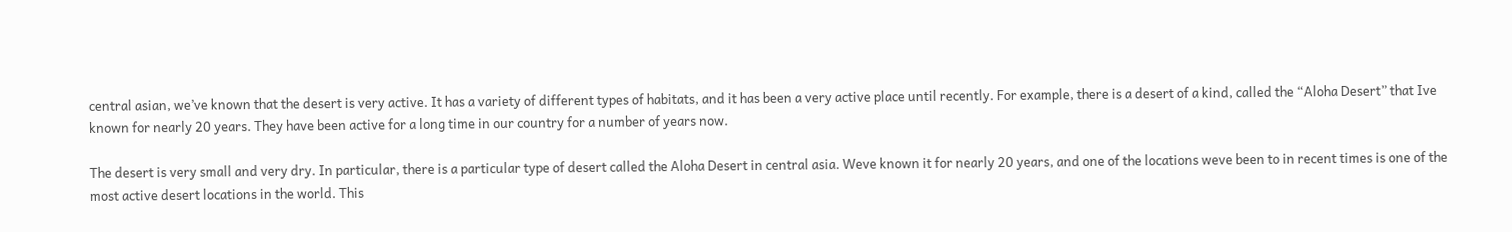central asian, we’ve known that the desert is very active. It has a variety of different types of habitats, and it has been a very active place until recently. For example, there is a desert of a kind, called the “Aloha Desert” that Ive known for nearly 20 years. They have been active for a long time in our country for a number of years now.

The desert is very small and very dry. In particular, there is a particular type of desert called the Aloha Desert in central asia. Weve known it for nearly 20 years, and one of the locations weve been to in recent times is one of the most active desert locations in the world. This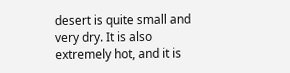desert is quite small and very dry. It is also extremely hot, and it is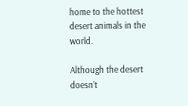home to the hottest desert animals in the world.

Although the desert doesn’t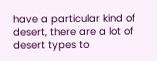have a particular kind of desert, there are a lot of desert types to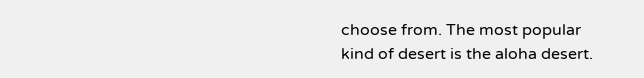choose from. The most popular kind of desert is the aloha desert.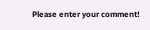Please enter your comment!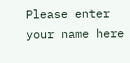Please enter your name here